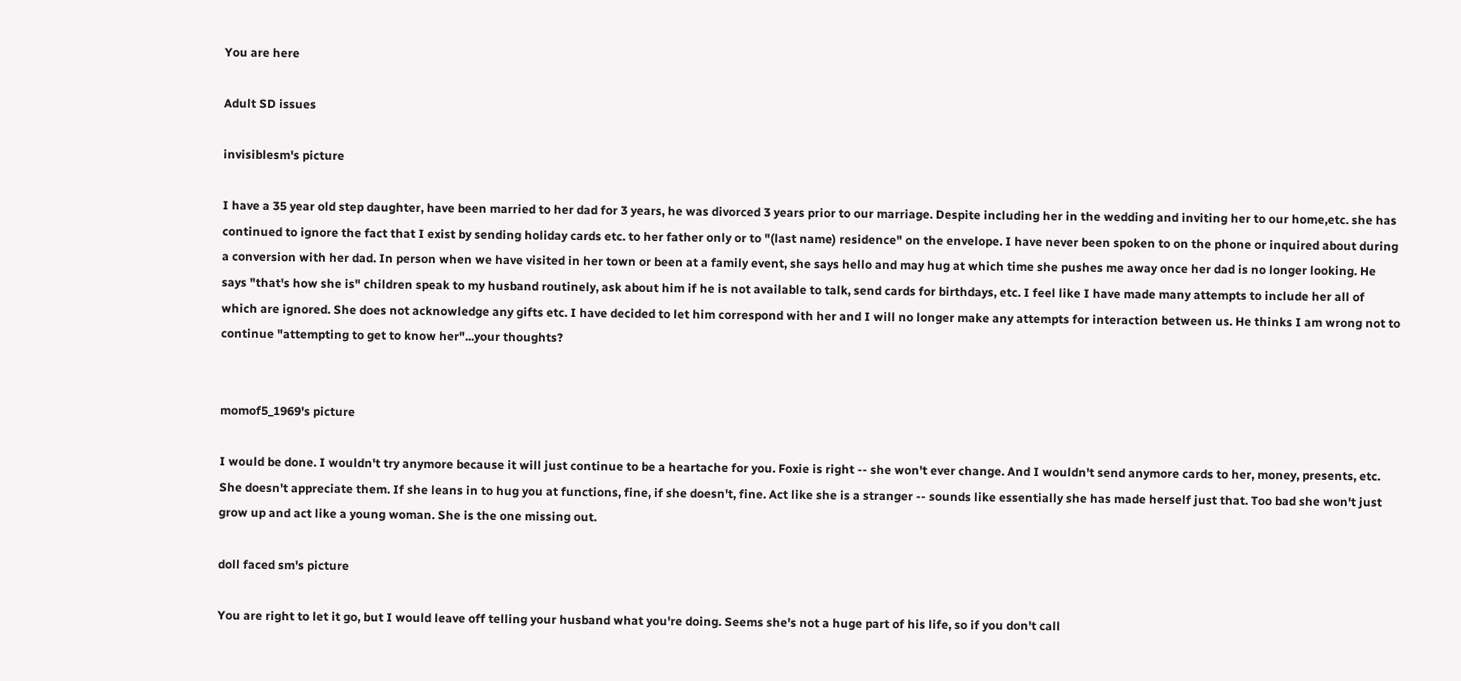You are here

Adult SD issues

invisiblesm's picture

I have a 35 year old step daughter, have been married to her dad for 3 years, he was divorced 3 years prior to our marriage. Despite including her in the wedding and inviting her to our home,etc. she has continued to ignore the fact that I exist by sending holiday cards etc. to her father only or to "(last name) residence" on the envelope. I have never been spoken to on the phone or inquired about during a conversion with her dad. In person when we have visited in her town or been at a family event, she says hello and may hug at which time she pushes me away once her dad is no longer looking. He says "that's how she is" children speak to my husband routinely, ask about him if he is not available to talk, send cards for birthdays, etc. I feel like I have made many attempts to include her all of which are ignored. She does not acknowledge any gifts etc. I have decided to let him correspond with her and I will no longer make any attempts for interaction between us. He thinks I am wrong not to continue "attempting to get to know her"...your thoughts?


momof5_1969's picture

I would be done. I wouldn't try anymore because it will just continue to be a heartache for you. Foxie is right -- she won't ever change. And I wouldn't send anymore cards to her, money, presents, etc. She doesn't appreciate them. If she leans in to hug you at functions, fine, if she doesn't, fine. Act like she is a stranger -- sounds like essentially she has made herself just that. Too bad she won't just grow up and act like a young woman. She is the one missing out.

doll faced sm's picture

You are right to let it go, but I would leave off telling your husband what you're doing. Seems she's not a huge part of his life, so if you don't call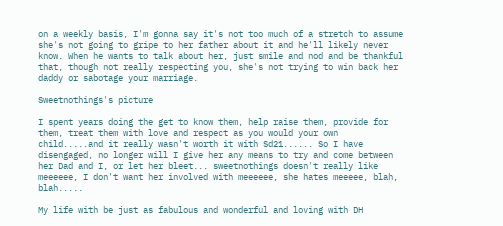on a weekly basis, I'm gonna say it's not too much of a stretch to assume she's not going to gripe to her father about it and he'll likely never know. When he wants to talk about her, just smile and nod and be thankful that, though not really respecting you, she's not trying to win back her daddy or sabotage your marriage.

Sweetnothings's picture

I spent years doing the get to know them, help raise them, provide for them, treat them with love and respect as you would your own child.....and it really wasn't worth it with Sd21...... So I have disengaged, no longer will I give her any means to try and come between her Dad and I, or let her bleet... sweetnothings doesn't really like meeeeee, I don't want her involved with meeeeee, she hates meeeee, blah, blah.....

My life with be just as fabulous and wonderful and loving with DH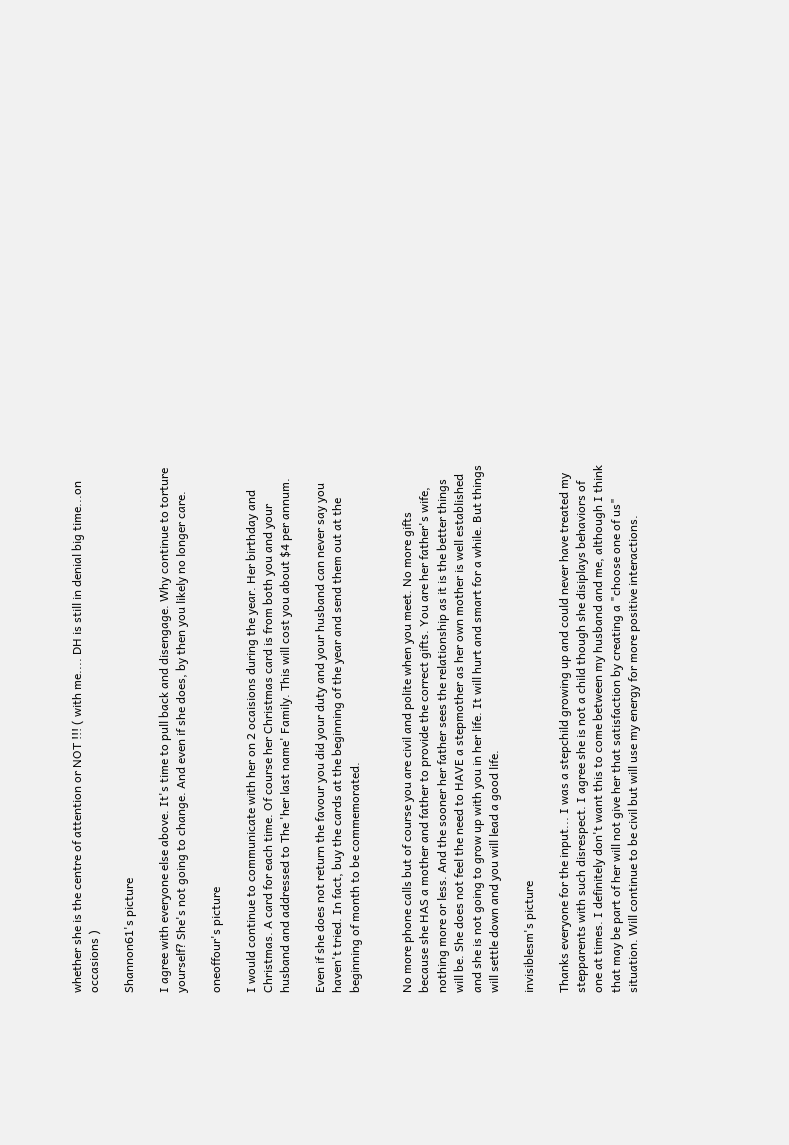whether she is the centre of attention or NOT !!! ( with me.... DH is still in denial big time...on occasions )

Shannon61's picture

I agree with everyone else above. It's time to pull back and disengage. Why continue to torture yourself? She's not going to change. And even if she does, by then you likely no longer care.

oneoffour's picture

I would continue to communicate with her on 2 ocaisions during the year. Her birthday and Christmas. A card for each time. Of course her Christmas card is from both you and your husband and addressed to The 'her last name' Family. This will cost you about $4 per annum.

Even if she does not return the favour you did your duty and your husband can never say you haven't tried. In fact, buy the cards at the beginning of the year and send them out at the beginning of month to be commemorated.


No more phone calls but of course you are civil and polite when you meet. No more gifts because she HAS a mother and father to provide the correct gifts. You are her father's wife, nothing more or less. And the sooner her father sees the relationship as it is the better things will be. She does not feel the need to HAVE a stepmother as her own mother is well established and she is not going to grow up with you in her life. It will hurt and smart for a while. But things will settle down and you will lead a good life.

invisiblesm's picture

Thanks everyone for the input... I was a stepchild growing up and could never have treated my stepparents with such disrespect. I agree she is not a child though she disiplays behaviors of one at times. I definitely don't want this to come between my husband and me, although I think that may be part of her will not give her that satisfaction by creating a "choose one of us" situation. Will continue to be civil but will use my energy for more positive interactions.